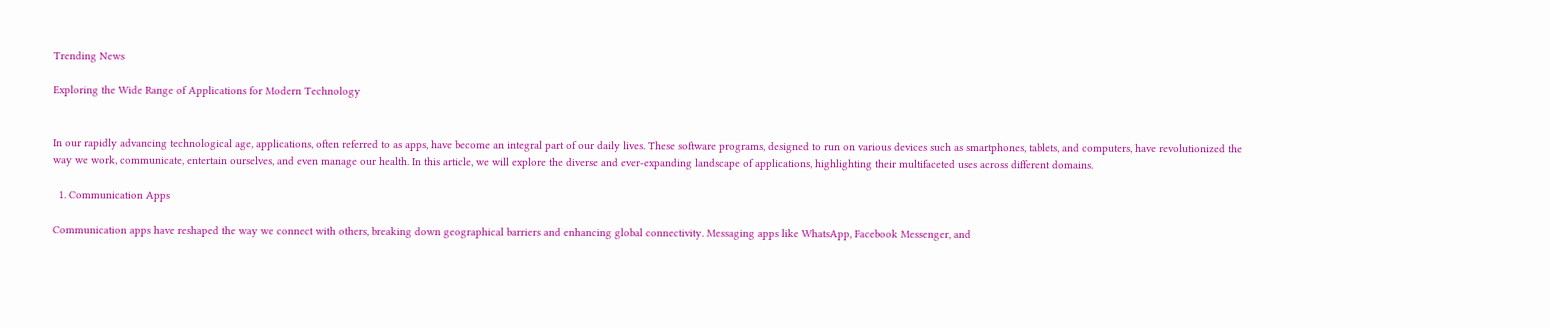Trending News

Exploring the Wide Range of Applications for Modern Technology


In our rapidly advancing technological age, applications, often referred to as apps, have become an integral part of our daily lives. These software programs, designed to run on various devices such as smartphones, tablets, and computers, have revolutionized the way we work, communicate, entertain ourselves, and even manage our health. In this article, we will explore the diverse and ever-expanding landscape of applications, highlighting their multifaceted uses across different domains.

  1. Communication Apps

Communication apps have reshaped the way we connect with others, breaking down geographical barriers and enhancing global connectivity. Messaging apps like WhatsApp, Facebook Messenger, and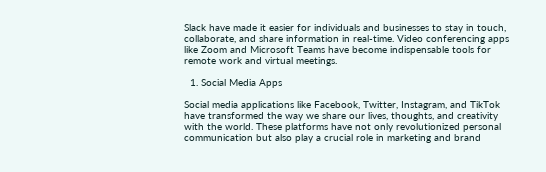Slack have made it easier for individuals and businesses to stay in touch, collaborate, and share information in real-time. Video conferencing apps like Zoom and Microsoft Teams have become indispensable tools for remote work and virtual meetings.

  1. Social Media Apps

Social media applications like Facebook, Twitter, Instagram, and TikTok have transformed the way we share our lives, thoughts, and creativity with the world. These platforms have not only revolutionized personal communication but also play a crucial role in marketing and brand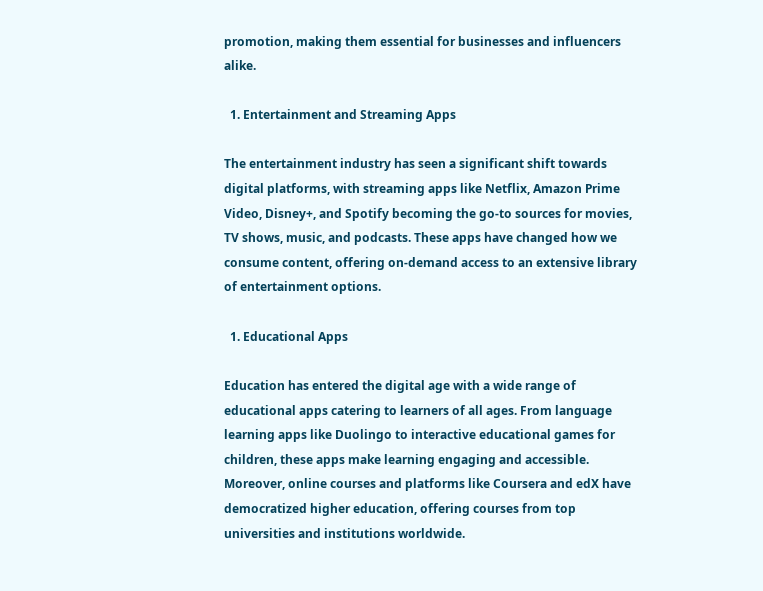promotion, making them essential for businesses and influencers alike.

  1. Entertainment and Streaming Apps

The entertainment industry has seen a significant shift towards digital platforms, with streaming apps like Netflix, Amazon Prime Video, Disney+, and Spotify becoming the go-to sources for movies, TV shows, music, and podcasts. These apps have changed how we consume content, offering on-demand access to an extensive library of entertainment options.

  1. Educational Apps

Education has entered the digital age with a wide range of educational apps catering to learners of all ages. From language learning apps like Duolingo to interactive educational games for children, these apps make learning engaging and accessible. Moreover, online courses and platforms like Coursera and edX have democratized higher education, offering courses from top universities and institutions worldwide.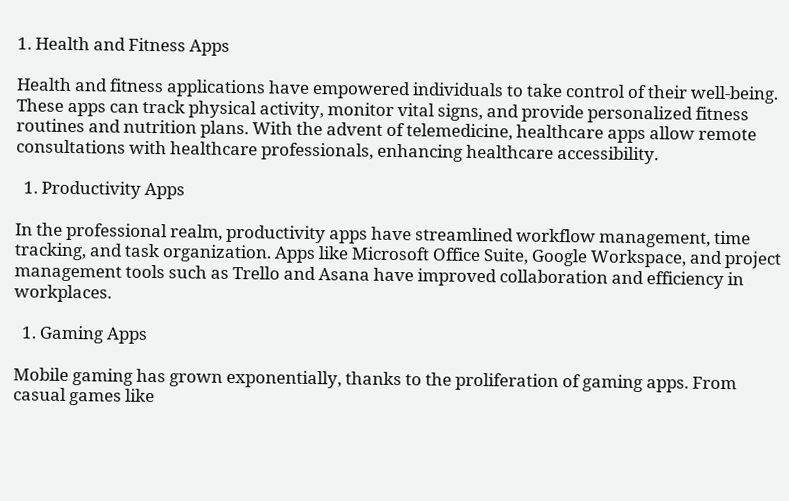1. Health and Fitness Apps

Health and fitness applications have empowered individuals to take control of their well-being. These apps can track physical activity, monitor vital signs, and provide personalized fitness routines and nutrition plans. With the advent of telemedicine, healthcare apps allow remote consultations with healthcare professionals, enhancing healthcare accessibility.

  1. Productivity Apps

In the professional realm, productivity apps have streamlined workflow management, time tracking, and task organization. Apps like Microsoft Office Suite, Google Workspace, and project management tools such as Trello and Asana have improved collaboration and efficiency in workplaces.

  1. Gaming Apps

Mobile gaming has grown exponentially, thanks to the proliferation of gaming apps. From casual games like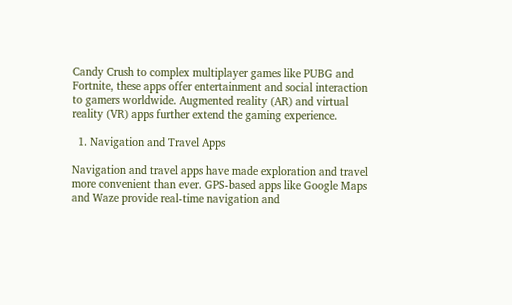Candy Crush to complex multiplayer games like PUBG and Fortnite, these apps offer entertainment and social interaction to gamers worldwide. Augmented reality (AR) and virtual reality (VR) apps further extend the gaming experience.

  1. Navigation and Travel Apps

Navigation and travel apps have made exploration and travel more convenient than ever. GPS-based apps like Google Maps and Waze provide real-time navigation and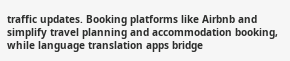traffic updates. Booking platforms like Airbnb and simplify travel planning and accommodation booking, while language translation apps bridge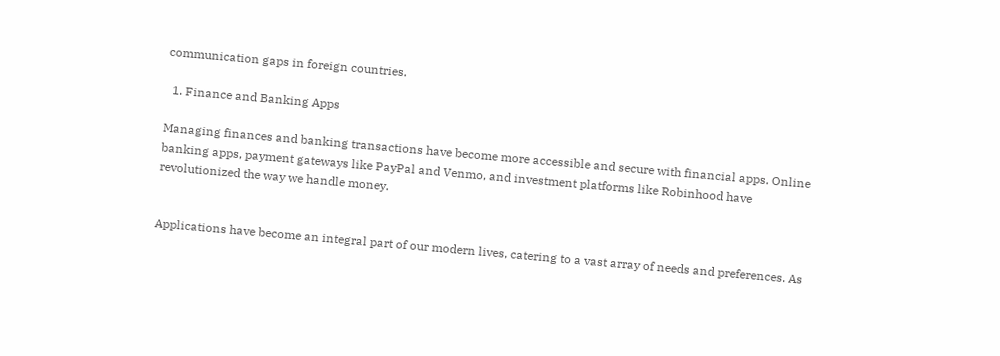communication gaps in foreign countries.

  1. Finance and Banking Apps

Managing finances and banking transactions have become more accessible and secure with financial apps. Online banking apps, payment gateways like PayPal and Venmo, and investment platforms like Robinhood have revolutionized the way we handle money.


Applications have become an integral part of our modern lives, catering to a vast array of needs and preferences. As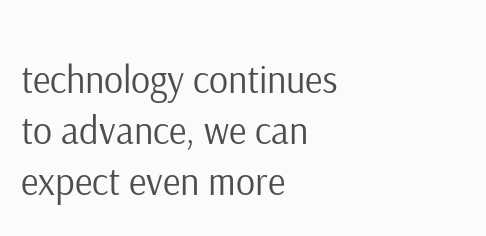technology continues to advance, we can expect even more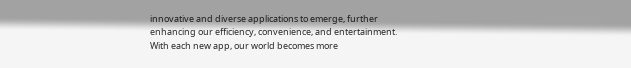innovative and diverse applications to emerge, further enhancing our efficiency, convenience, and entertainment. With each new app, our world becomes more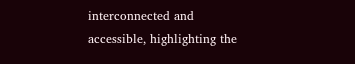interconnected and accessible, highlighting the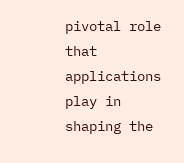pivotal role that applications play in shaping the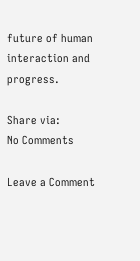future of human interaction and progress.

Share via:
No Comments

Leave a Comment